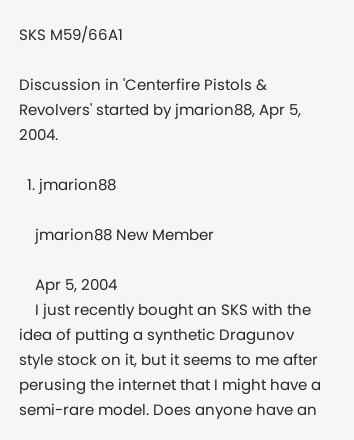SKS M59/66A1

Discussion in 'Centerfire Pistols & Revolvers' started by jmarion88, Apr 5, 2004.

  1. jmarion88

    jmarion88 New Member

    Apr 5, 2004
    I just recently bought an SKS with the idea of putting a synthetic Dragunov style stock on it, but it seems to me after perusing the internet that I might have a semi-rare model. Does anyone have an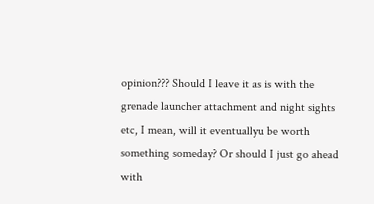opinion??? Should I leave it as is with the grenade launcher attachment and night sights etc, I mean, will it eventuallyu be worth something someday? Or should I just go ahead with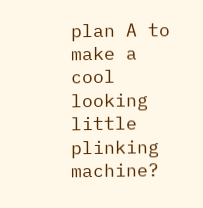plan A to make a cool looking little plinking machine?